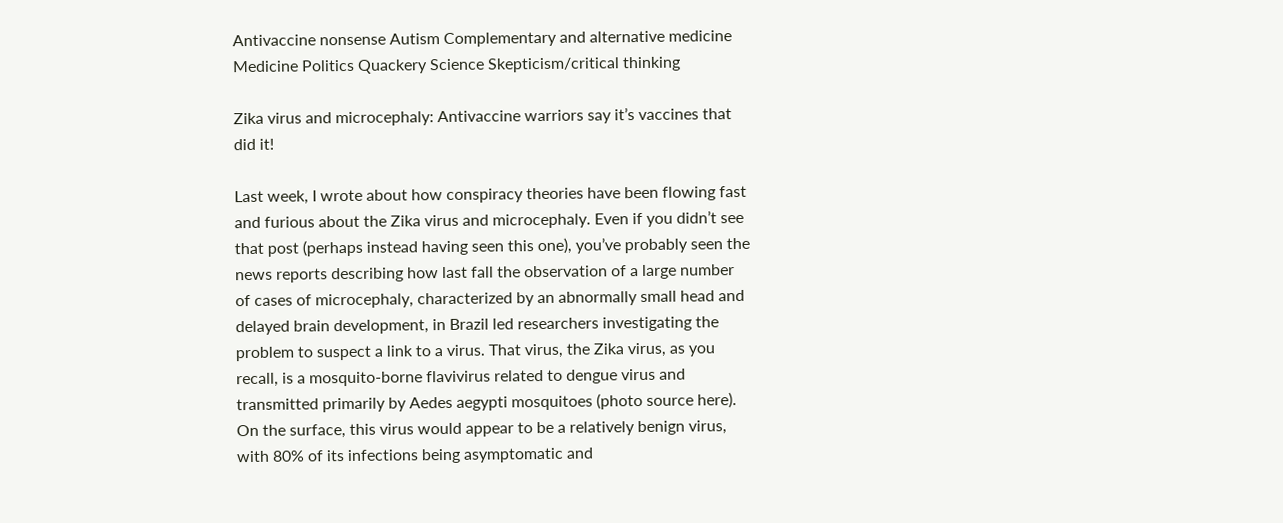Antivaccine nonsense Autism Complementary and alternative medicine Medicine Politics Quackery Science Skepticism/critical thinking

Zika virus and microcephaly: Antivaccine warriors say it’s vaccines that did it!

Last week, I wrote about how conspiracy theories have been flowing fast and furious about the Zika virus and microcephaly. Even if you didn’t see that post (perhaps instead having seen this one), you’ve probably seen the news reports describing how last fall the observation of a large number of cases of microcephaly, characterized by an abnormally small head and delayed brain development, in Brazil led researchers investigating the problem to suspect a link to a virus. That virus, the Zika virus, as you recall, is a mosquito-borne flavivirus related to dengue virus and transmitted primarily by Aedes aegypti mosquitoes (photo source here). On the surface, this virus would appear to be a relatively benign virus, with 80% of its infections being asymptomatic and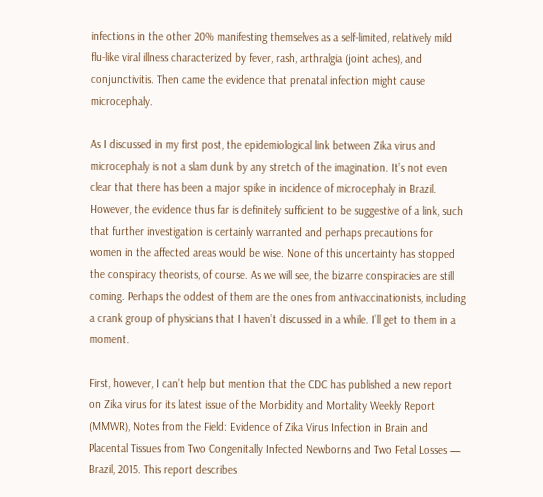infections in the other 20% manifesting themselves as a self-limited, relatively mild flu-like viral illness characterized by fever, rash, arthralgia (joint aches), and conjunctivitis. Then came the evidence that prenatal infection might cause microcephaly.

As I discussed in my first post, the epidemiological link between Zika virus and microcephaly is not a slam dunk by any stretch of the imagination. It’s not even clear that there has been a major spike in incidence of microcephaly in Brazil. However, the evidence thus far is definitely sufficient to be suggestive of a link, such that further investigation is certainly warranted and perhaps precautions for women in the affected areas would be wise. None of this uncertainty has stopped the conspiracy theorists, of course. As we will see, the bizarre conspiracies are still coming. Perhaps the oddest of them are the ones from antivaccinationists, including a crank group of physicians that I haven’t discussed in a while. I’ll get to them in a moment.

First, however, I can’t help but mention that the CDC has published a new report on Zika virus for its latest issue of the Morbidity and Mortality Weekly Report (MMWR), Notes from the Field: Evidence of Zika Virus Infection in Brain and Placental Tissues from Two Congenitally Infected Newborns and Two Fetal Losses — Brazil, 2015. This report describes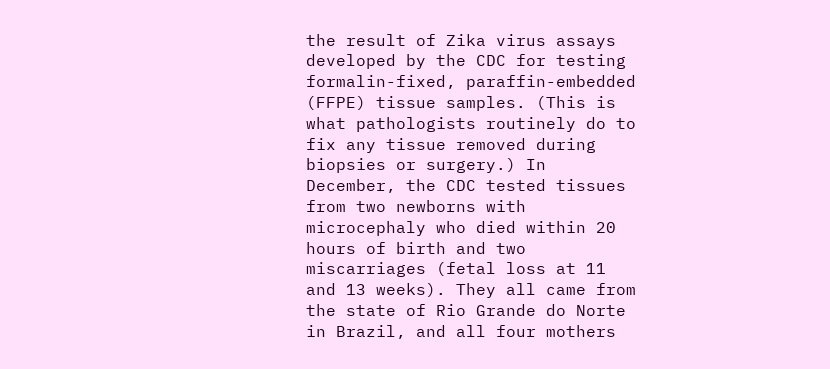the result of Zika virus assays developed by the CDC for testing formalin-fixed, paraffin-embedded (FFPE) tissue samples. (This is what pathologists routinely do to fix any tissue removed during biopsies or surgery.) In December, the CDC tested tissues from two newborns with microcephaly who died within 20 hours of birth and two miscarriages (fetal loss at 11 and 13 weeks). They all came from the state of Rio Grande do Norte in Brazil, and all four mothers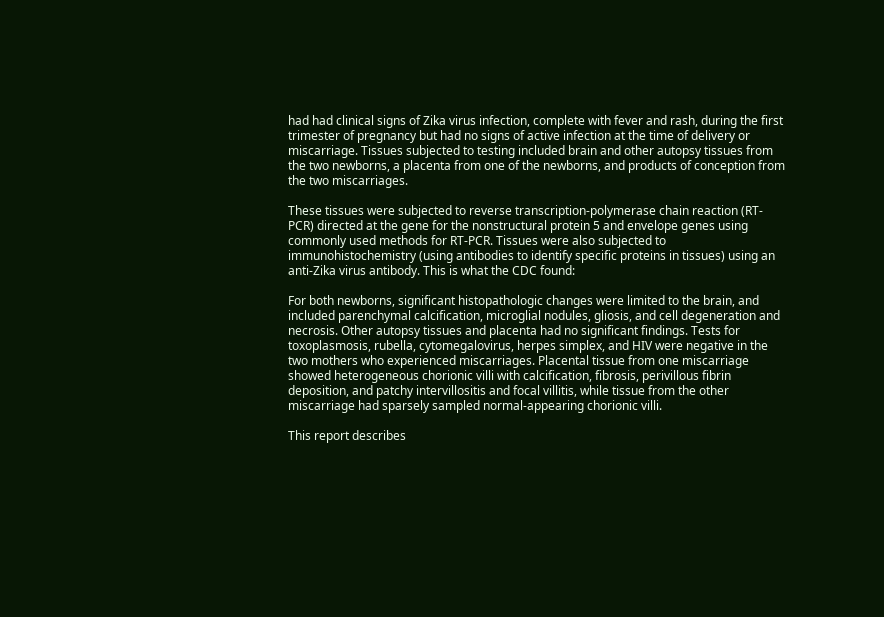had had clinical signs of Zika virus infection, complete with fever and rash, during the first trimester of pregnancy but had no signs of active infection at the time of delivery or miscarriage. Tissues subjected to testing included brain and other autopsy tissues from the two newborns, a placenta from one of the newborns, and products of conception from the two miscarriages.

These tissues were subjected to reverse transcription-polymerase chain reaction (RT-PCR) directed at the gene for the nonstructural protein 5 and envelope genes using commonly used methods for RT-PCR. Tissues were also subjected to immunohistochemistry (using antibodies to identify specific proteins in tissues) using an anti-Zika virus antibody. This is what the CDC found:

For both newborns, significant histopathologic changes were limited to the brain, and included parenchymal calcification, microglial nodules, gliosis, and cell degeneration and necrosis. Other autopsy tissues and placenta had no significant findings. Tests for toxoplasmosis, rubella, cytomegalovirus, herpes simplex, and HIV were negative in the two mothers who experienced miscarriages. Placental tissue from one miscarriage showed heterogeneous chorionic villi with calcification, fibrosis, perivillous fibrin deposition, and patchy intervillositis and focal villitis, while tissue from the other miscarriage had sparsely sampled normal-appearing chorionic villi.

This report describes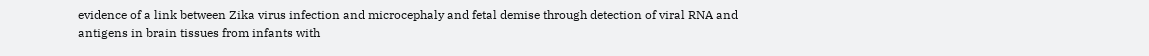evidence of a link between Zika virus infection and microcephaly and fetal demise through detection of viral RNA and antigens in brain tissues from infants with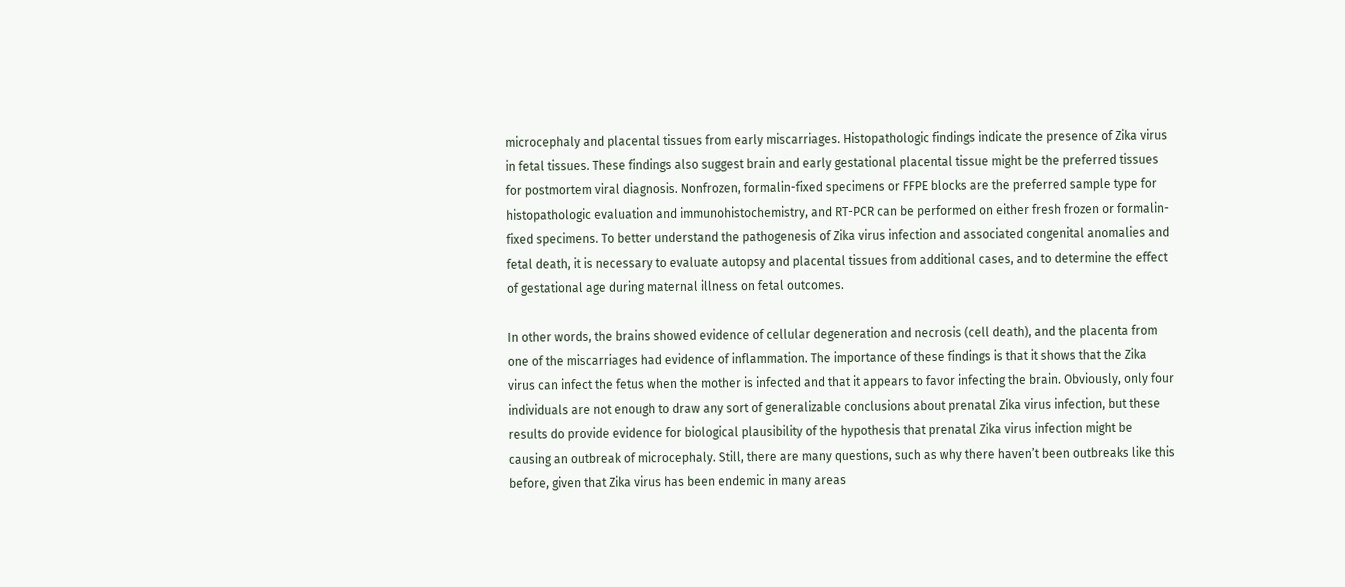microcephaly and placental tissues from early miscarriages. Histopathologic findings indicate the presence of Zika virus in fetal tissues. These findings also suggest brain and early gestational placental tissue might be the preferred tissues for postmortem viral diagnosis. Nonfrozen, formalin-fixed specimens or FFPE blocks are the preferred sample type for histopathologic evaluation and immunohistochemistry, and RT-PCR can be performed on either fresh frozen or formalin-fixed specimens. To better understand the pathogenesis of Zika virus infection and associated congenital anomalies and fetal death, it is necessary to evaluate autopsy and placental tissues from additional cases, and to determine the effect of gestational age during maternal illness on fetal outcomes.

In other words, the brains showed evidence of cellular degeneration and necrosis (cell death), and the placenta from one of the miscarriages had evidence of inflammation. The importance of these findings is that it shows that the Zika virus can infect the fetus when the mother is infected and that it appears to favor infecting the brain. Obviously, only four individuals are not enough to draw any sort of generalizable conclusions about prenatal Zika virus infection, but these results do provide evidence for biological plausibility of the hypothesis that prenatal Zika virus infection might be causing an outbreak of microcephaly. Still, there are many questions, such as why there haven’t been outbreaks like this before, given that Zika virus has been endemic in many areas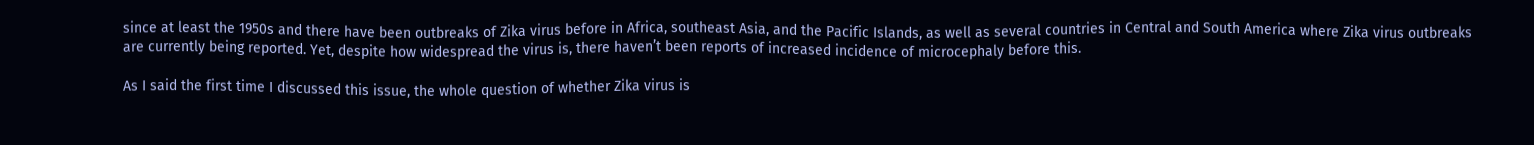since at least the 1950s and there have been outbreaks of Zika virus before in Africa, southeast Asia, and the Pacific Islands, as well as several countries in Central and South America where Zika virus outbreaks are currently being reported. Yet, despite how widespread the virus is, there haven’t been reports of increased incidence of microcephaly before this.

As I said the first time I discussed this issue, the whole question of whether Zika virus is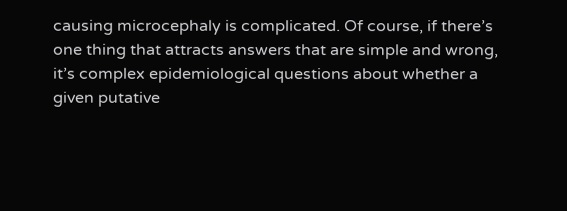causing microcephaly is complicated. Of course, if there’s one thing that attracts answers that are simple and wrong, it’s complex epidemiological questions about whether a given putative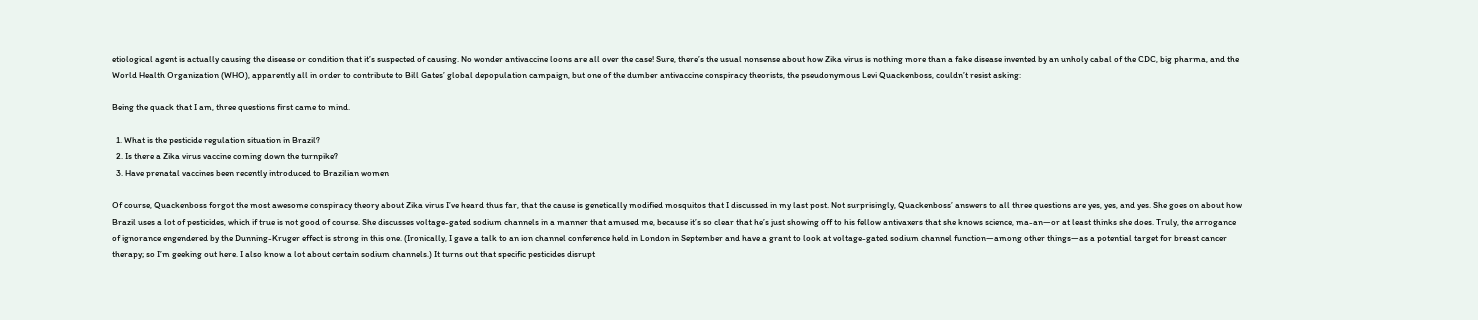etiological agent is actually causing the disease or condition that it’s suspected of causing. No wonder antivaccine loons are all over the case! Sure, there’s the usual nonsense about how Zika virus is nothing more than a fake disease invented by an unholy cabal of the CDC, big pharma, and the World Health Organization (WHO), apparently all in order to contribute to Bill Gates’ global depopulation campaign, but one of the dumber antivaccine conspiracy theorists, the pseudonymous Levi Quackenboss, couldn’t resist asking:

Being the quack that I am, three questions first came to mind.

  1. What is the pesticide regulation situation in Brazil?
  2. Is there a Zika virus vaccine coming down the turnpike?
  3. Have prenatal vaccines been recently introduced to Brazilian women

Of course, Quackenboss forgot the most awesome conspiracy theory about Zika virus I’ve heard thus far, that the cause is genetically modified mosquitos that I discussed in my last post. Not surprisingly, Quackenboss’ answers to all three questions are yes, yes, and yes. She goes on about how Brazil uses a lot of pesticides, which if true is not good of course. She discusses voltage-gated sodium channels in a manner that amused me, because it’s so clear that he’s just showing off to his fellow antivaxers that she knows science, ma-an—or at least thinks she does. Truly, the arrogance of ignorance engendered by the Dunning-Kruger effect is strong in this one. (Ironically, I gave a talk to an ion channel conference held in London in September and have a grant to look at voltage-gated sodium channel function—among other things—as a potential target for breast cancer therapy; so I’m geeking out here. I also know a lot about certain sodium channels.) It turns out that specific pesticides disrupt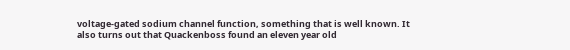voltage-gated sodium channel function, something that is well known. It also turns out that Quackenboss found an eleven year old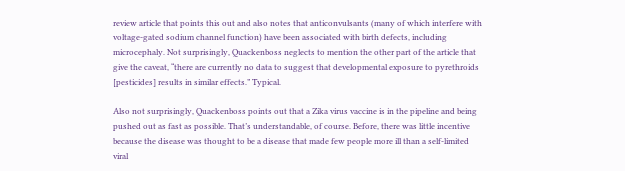review article that points this out and also notes that anticonvulsants (many of which interfere with voltage-gated sodium channel function) have been associated with birth defects, including microcephaly. Not surprisingly, Quackenboss neglects to mention the other part of the article that give the caveat, “there are currently no data to suggest that developmental exposure to pyrethroids [pesticides] results in similar effects.” Typical.

Also not surprisingly, Quackenboss points out that a Zika virus vaccine is in the pipeline and being pushed out as fast as possible. That’s understandable, of course. Before, there was little incentive because the disease was thought to be a disease that made few people more ill than a self-limited viral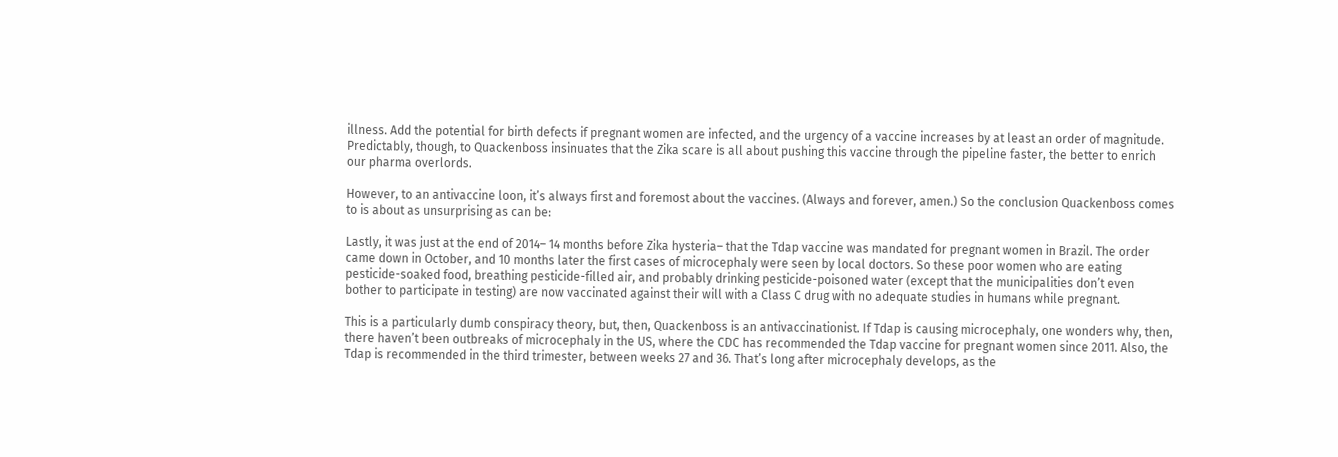illness. Add the potential for birth defects if pregnant women are infected, and the urgency of a vaccine increases by at least an order of magnitude. Predictably, though, to Quackenboss insinuates that the Zika scare is all about pushing this vaccine through the pipeline faster, the better to enrich our pharma overlords.

However, to an antivaccine loon, it’s always first and foremost about the vaccines. (Always and forever, amen.) So the conclusion Quackenboss comes to is about as unsurprising as can be:

Lastly, it was just at the end of 2014– 14 months before Zika hysteria– that the Tdap vaccine was mandated for pregnant women in Brazil. The order came down in October, and 10 months later the first cases of microcephaly were seen by local doctors. So these poor women who are eating pesticide-soaked food, breathing pesticide-filled air, and probably drinking pesticide-poisoned water (except that the municipalities don’t even bother to participate in testing) are now vaccinated against their will with a Class C drug with no adequate studies in humans while pregnant.

This is a particularly dumb conspiracy theory, but, then, Quackenboss is an antivaccinationist. If Tdap is causing microcephaly, one wonders why, then, there haven’t been outbreaks of microcephaly in the US, where the CDC has recommended the Tdap vaccine for pregnant women since 2011. Also, the Tdap is recommended in the third trimester, between weeks 27 and 36. That’s long after microcephaly develops, as the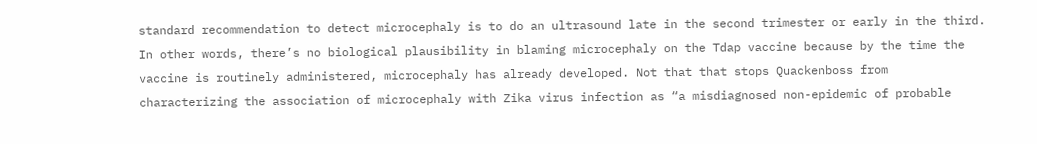standard recommendation to detect microcephaly is to do an ultrasound late in the second trimester or early in the third. In other words, there’s no biological plausibility in blaming microcephaly on the Tdap vaccine because by the time the vaccine is routinely administered, microcephaly has already developed. Not that that stops Quackenboss from characterizing the association of microcephaly with Zika virus infection as “a misdiagnosed non-epidemic of probable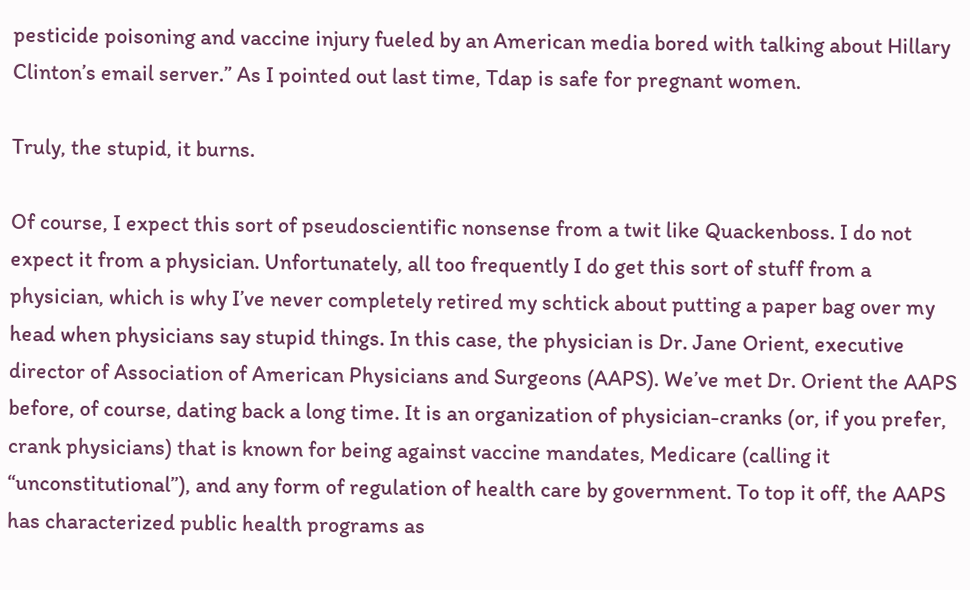pesticide poisoning and vaccine injury fueled by an American media bored with talking about Hillary Clinton’s email server.” As I pointed out last time, Tdap is safe for pregnant women.

Truly, the stupid, it burns.

Of course, I expect this sort of pseudoscientific nonsense from a twit like Quackenboss. I do not expect it from a physician. Unfortunately, all too frequently I do get this sort of stuff from a physician, which is why I’ve never completely retired my schtick about putting a paper bag over my head when physicians say stupid things. In this case, the physician is Dr. Jane Orient, executive director of Association of American Physicians and Surgeons (AAPS). We’ve met Dr. Orient the AAPS before, of course, dating back a long time. It is an organization of physician-cranks (or, if you prefer, crank physicians) that is known for being against vaccine mandates, Medicare (calling it “unconstitutional”), and any form of regulation of health care by government. To top it off, the AAPS has characterized public health programs as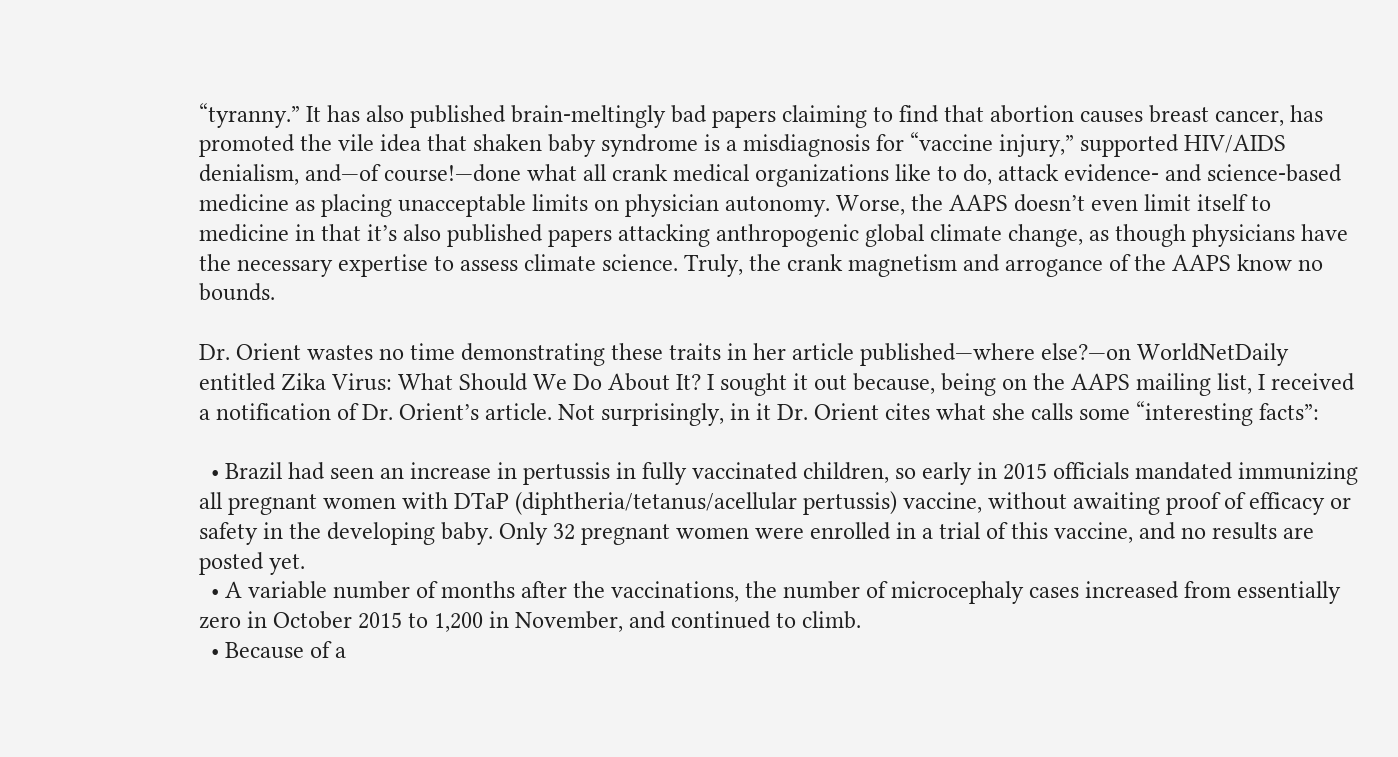“tyranny.” It has also published brain-meltingly bad papers claiming to find that abortion causes breast cancer, has promoted the vile idea that shaken baby syndrome is a misdiagnosis for “vaccine injury,” supported HIV/AIDS denialism, and—of course!—done what all crank medical organizations like to do, attack evidence- and science-based medicine as placing unacceptable limits on physician autonomy. Worse, the AAPS doesn’t even limit itself to medicine in that it’s also published papers attacking anthropogenic global climate change, as though physicians have the necessary expertise to assess climate science. Truly, the crank magnetism and arrogance of the AAPS know no bounds.

Dr. Orient wastes no time demonstrating these traits in her article published—where else?—on WorldNetDaily entitled Zika Virus: What Should We Do About It? I sought it out because, being on the AAPS mailing list, I received a notification of Dr. Orient’s article. Not surprisingly, in it Dr. Orient cites what she calls some “interesting facts”:

  • Brazil had seen an increase in pertussis in fully vaccinated children, so early in 2015 officials mandated immunizing all pregnant women with DTaP (diphtheria/tetanus/acellular pertussis) vaccine, without awaiting proof of efficacy or safety in the developing baby. Only 32 pregnant women were enrolled in a trial of this vaccine, and no results are posted yet.
  • A variable number of months after the vaccinations, the number of microcephaly cases increased from essentially zero in October 2015 to 1,200 in November, and continued to climb.
  • Because of a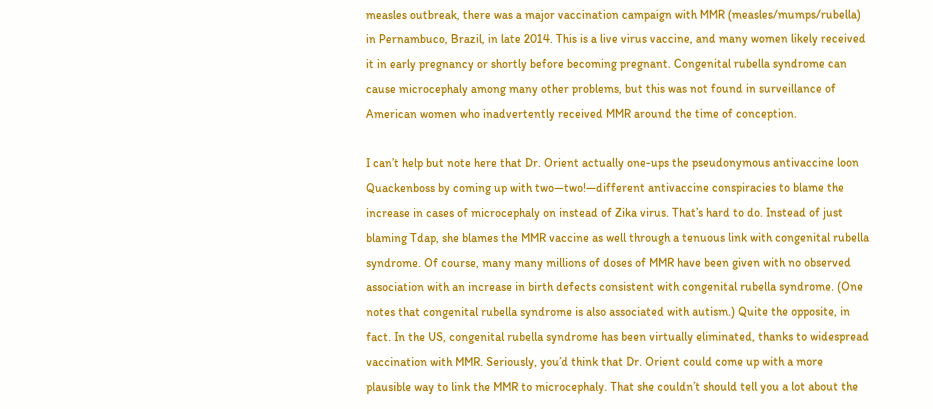measles outbreak, there was a major vaccination campaign with MMR (measles/mumps/rubella) in Pernambuco, Brazil, in late 2014. This is a live virus vaccine, and many women likely received it in early pregnancy or shortly before becoming pregnant. Congenital rubella syndrome can cause microcephaly among many other problems, but this was not found in surveillance of American women who inadvertently received MMR around the time of conception.

I can’t help but note here that Dr. Orient actually one-ups the pseudonymous antivaccine loon Quackenboss by coming up with two—two!—different antivaccine conspiracies to blame the increase in cases of microcephaly on instead of Zika virus. That’s hard to do. Instead of just blaming Tdap, she blames the MMR vaccine as well through a tenuous link with congenital rubella syndrome. Of course, many many millions of doses of MMR have been given with no observed association with an increase in birth defects consistent with congenital rubella syndrome. (One notes that congenital rubella syndrome is also associated with autism.) Quite the opposite, in fact. In the US, congenital rubella syndrome has been virtually eliminated, thanks to widespread vaccination with MMR. Seriously, you’d think that Dr. Orient could come up with a more plausible way to link the MMR to microcephaly. That she couldn’t should tell you a lot about the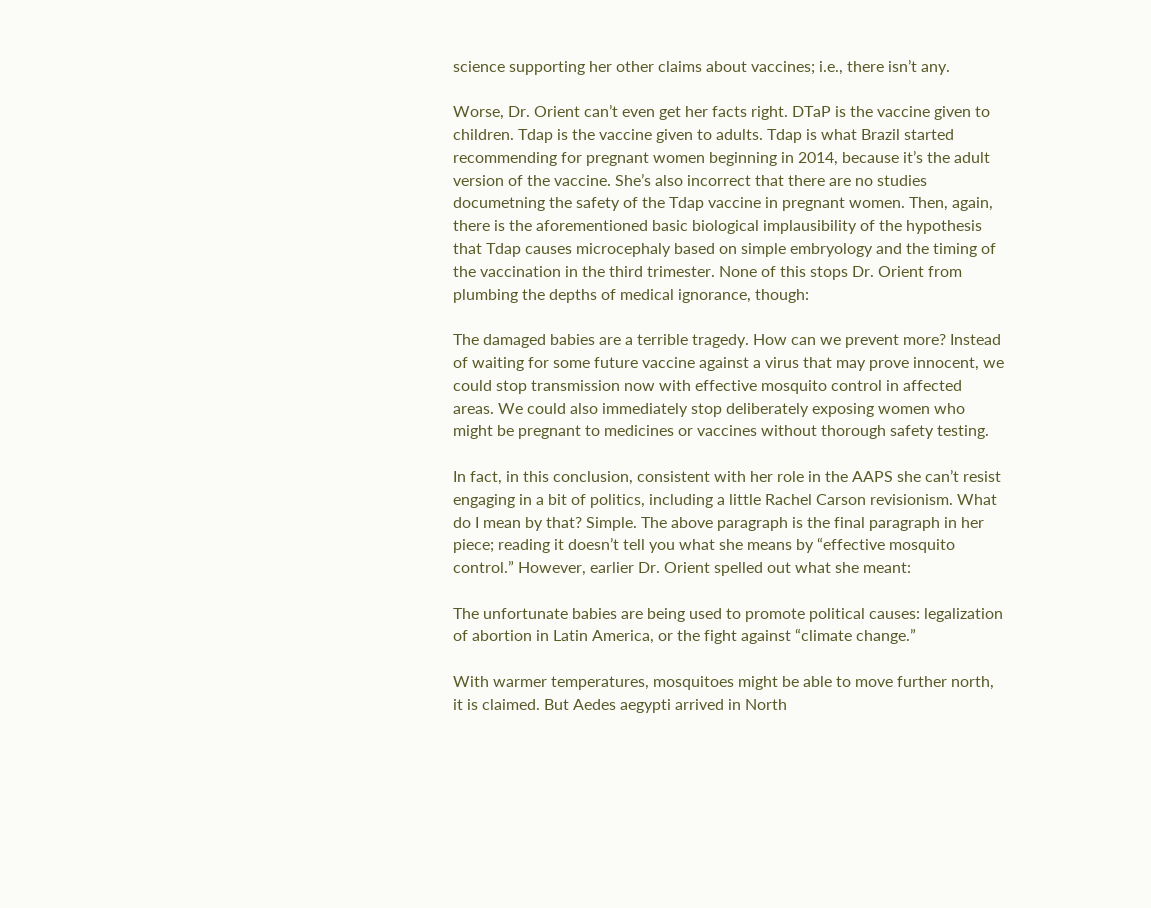science supporting her other claims about vaccines; i.e., there isn’t any.

Worse, Dr. Orient can’t even get her facts right. DTaP is the vaccine given to children. Tdap is the vaccine given to adults. Tdap is what Brazil started recommending for pregnant women beginning in 2014, because it’s the adult version of the vaccine. She’s also incorrect that there are no studies documetning the safety of the Tdap vaccine in pregnant women. Then, again, there is the aforementioned basic biological implausibility of the hypothesis that Tdap causes microcephaly based on simple embryology and the timing of the vaccination in the third trimester. None of this stops Dr. Orient from plumbing the depths of medical ignorance, though:

The damaged babies are a terrible tragedy. How can we prevent more? Instead of waiting for some future vaccine against a virus that may prove innocent, we could stop transmission now with effective mosquito control in affected areas. We could also immediately stop deliberately exposing women who might be pregnant to medicines or vaccines without thorough safety testing.

In fact, in this conclusion, consistent with her role in the AAPS she can’t resist engaging in a bit of politics, including a little Rachel Carson revisionism. What do I mean by that? Simple. The above paragraph is the final paragraph in her piece; reading it doesn’t tell you what she means by “effective mosquito control.” However, earlier Dr. Orient spelled out what she meant:

The unfortunate babies are being used to promote political causes: legalization of abortion in Latin America, or the fight against “climate change.”

With warmer temperatures, mosquitoes might be able to move further north, it is claimed. But Aedes aegypti arrived in North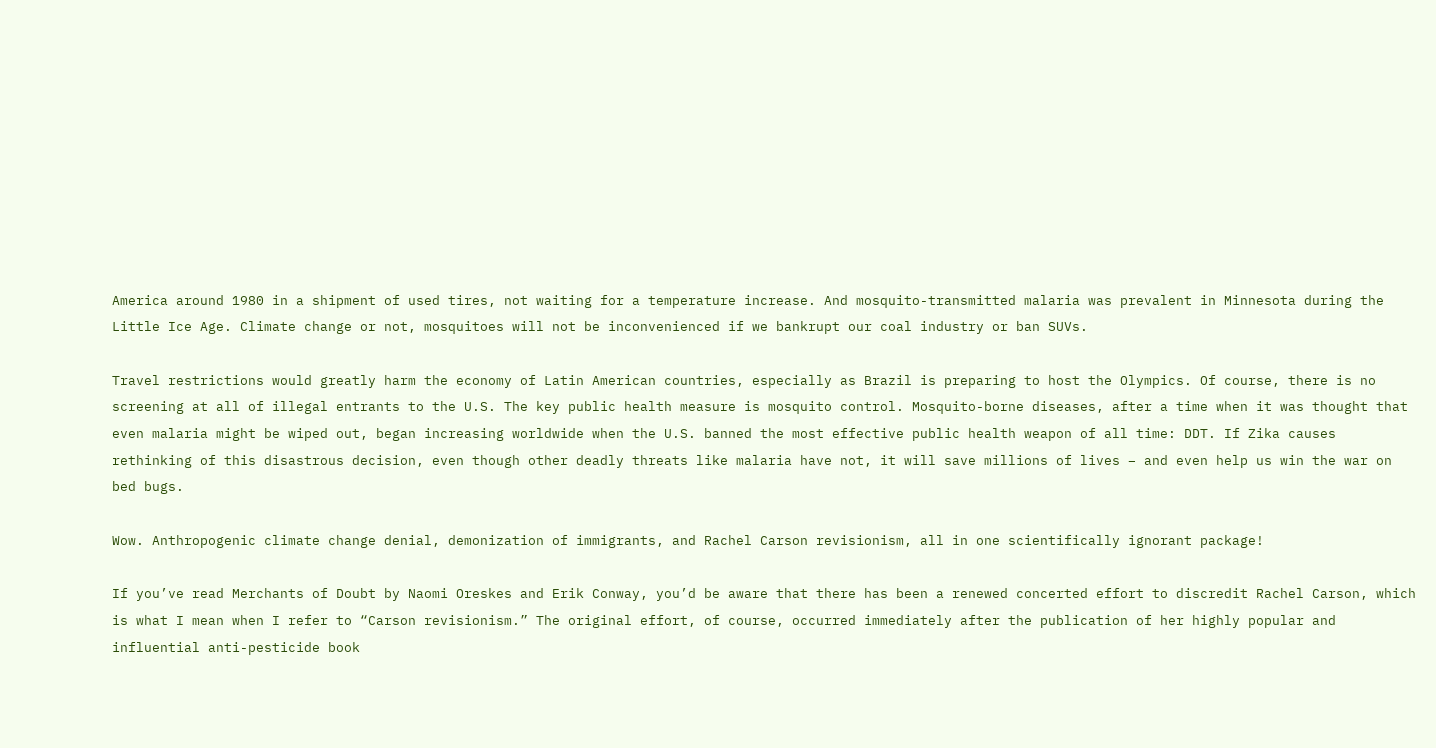America around 1980 in a shipment of used tires, not waiting for a temperature increase. And mosquito-transmitted malaria was prevalent in Minnesota during the Little Ice Age. Climate change or not, mosquitoes will not be inconvenienced if we bankrupt our coal industry or ban SUVs.

Travel restrictions would greatly harm the economy of Latin American countries, especially as Brazil is preparing to host the Olympics. Of course, there is no screening at all of illegal entrants to the U.S. The key public health measure is mosquito control. Mosquito-borne diseases, after a time when it was thought that even malaria might be wiped out, began increasing worldwide when the U.S. banned the most effective public health weapon of all time: DDT. If Zika causes rethinking of this disastrous decision, even though other deadly threats like malaria have not, it will save millions of lives – and even help us win the war on bed bugs.

Wow. Anthropogenic climate change denial, demonization of immigrants, and Rachel Carson revisionism, all in one scientifically ignorant package!

If you’ve read Merchants of Doubt by Naomi Oreskes and Erik Conway, you’d be aware that there has been a renewed concerted effort to discredit Rachel Carson, which is what I mean when I refer to “Carson revisionism.” The original effort, of course, occurred immediately after the publication of her highly popular and influential anti-pesticide book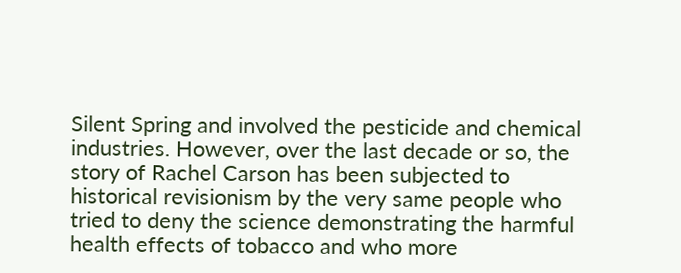Silent Spring and involved the pesticide and chemical industries. However, over the last decade or so, the story of Rachel Carson has been subjected to historical revisionism by the very same people who tried to deny the science demonstrating the harmful health effects of tobacco and who more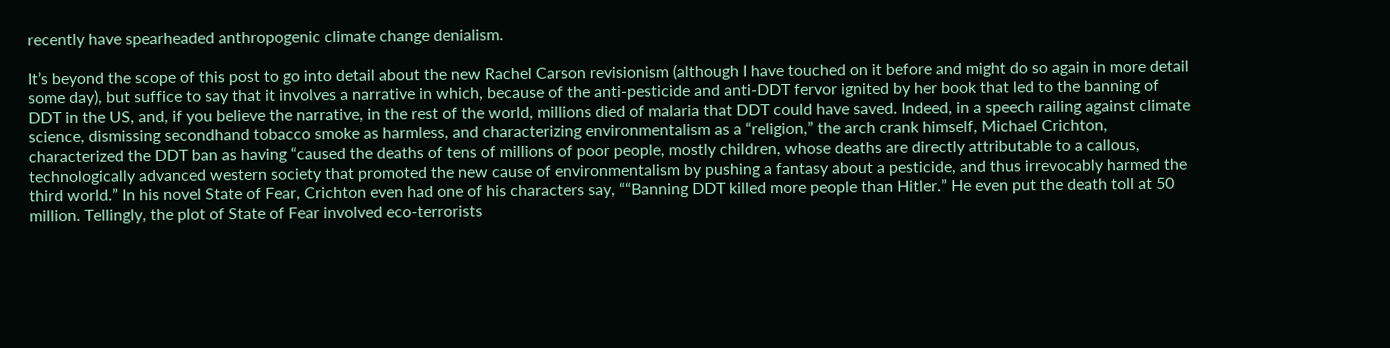recently have spearheaded anthropogenic climate change denialism.

It’s beyond the scope of this post to go into detail about the new Rachel Carson revisionism (although I have touched on it before and might do so again in more detail some day), but suffice to say that it involves a narrative in which, because of the anti-pesticide and anti-DDT fervor ignited by her book that led to the banning of DDT in the US, and, if you believe the narrative, in the rest of the world, millions died of malaria that DDT could have saved. Indeed, in a speech railing against climate science, dismissing secondhand tobacco smoke as harmless, and characterizing environmentalism as a “religion,” the arch crank himself, Michael Crichton, characterized the DDT ban as having “caused the deaths of tens of millions of poor people, mostly children, whose deaths are directly attributable to a callous, technologically advanced western society that promoted the new cause of environmentalism by pushing a fantasy about a pesticide, and thus irrevocably harmed the third world.” In his novel State of Fear, Crichton even had one of his characters say, ““Banning DDT killed more people than Hitler.” He even put the death toll at 50 million. Tellingly, the plot of State of Fear involved eco-terrorists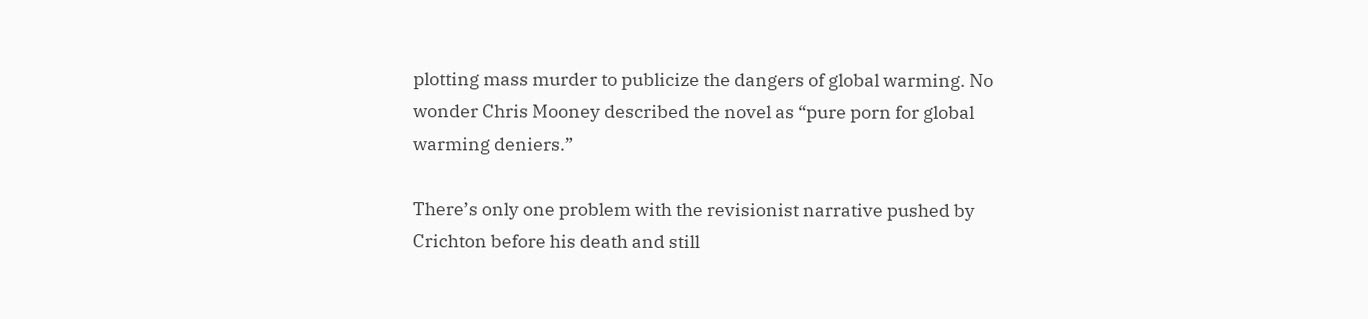plotting mass murder to publicize the dangers of global warming. No wonder Chris Mooney described the novel as “pure porn for global warming deniers.”

There’s only one problem with the revisionist narrative pushed by Crichton before his death and still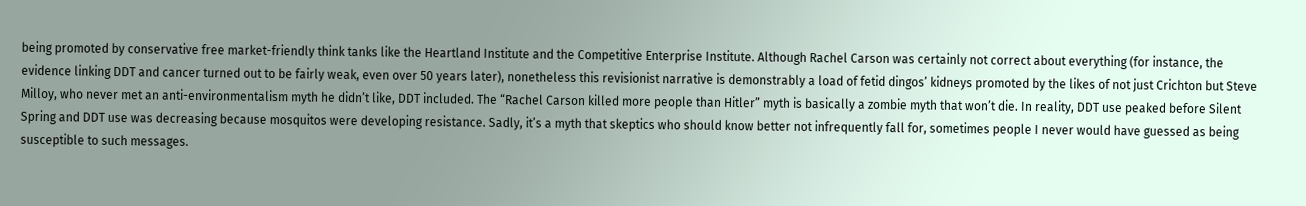being promoted by conservative free market-friendly think tanks like the Heartland Institute and the Competitive Enterprise Institute. Although Rachel Carson was certainly not correct about everything (for instance, the evidence linking DDT and cancer turned out to be fairly weak, even over 50 years later), nonetheless this revisionist narrative is demonstrably a load of fetid dingos’ kidneys promoted by the likes of not just Crichton but Steve Milloy, who never met an anti-environmentalism myth he didn’t like, DDT included. The “Rachel Carson killed more people than Hitler” myth is basically a zombie myth that won’t die. In reality, DDT use peaked before Silent Spring and DDT use was decreasing because mosquitos were developing resistance. Sadly, it’s a myth that skeptics who should know better not infrequently fall for, sometimes people I never would have guessed as being susceptible to such messages.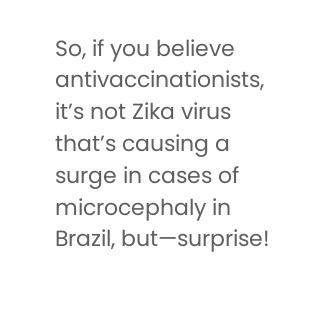So, if you believe antivaccinationists, it’s not Zika virus that’s causing a surge in cases of microcephaly in Brazil, but—surprise!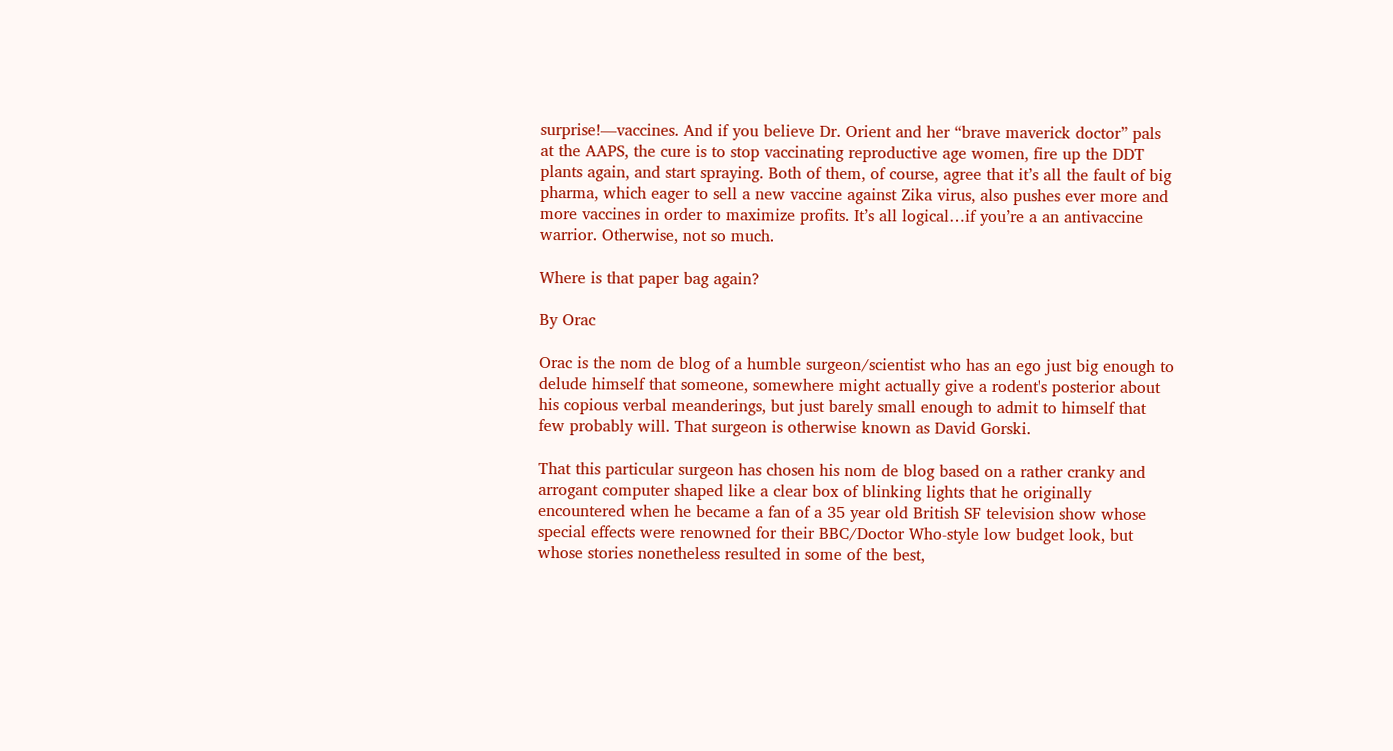surprise!—vaccines. And if you believe Dr. Orient and her “brave maverick doctor” pals at the AAPS, the cure is to stop vaccinating reproductive age women, fire up the DDT plants again, and start spraying. Both of them, of course, agree that it’s all the fault of big pharma, which eager to sell a new vaccine against Zika virus, also pushes ever more and more vaccines in order to maximize profits. It’s all logical…if you’re a an antivaccine warrior. Otherwise, not so much.

Where is that paper bag again?

By Orac

Orac is the nom de blog of a humble surgeon/scientist who has an ego just big enough to delude himself that someone, somewhere might actually give a rodent's posterior about his copious verbal meanderings, but just barely small enough to admit to himself that few probably will. That surgeon is otherwise known as David Gorski.

That this particular surgeon has chosen his nom de blog based on a rather cranky and arrogant computer shaped like a clear box of blinking lights that he originally encountered when he became a fan of a 35 year old British SF television show whose special effects were renowned for their BBC/Doctor Who-style low budget look, but whose stories nonetheless resulted in some of the best,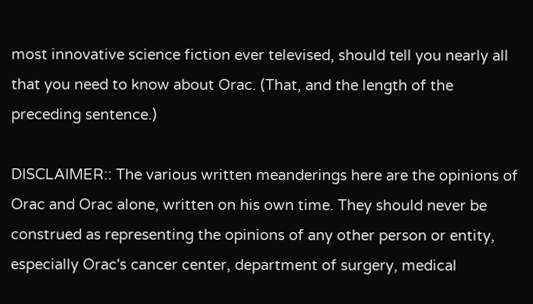most innovative science fiction ever televised, should tell you nearly all that you need to know about Orac. (That, and the length of the preceding sentence.)

DISCLAIMER:: The various written meanderings here are the opinions of Orac and Orac alone, written on his own time. They should never be construed as representing the opinions of any other person or entity, especially Orac's cancer center, department of surgery, medical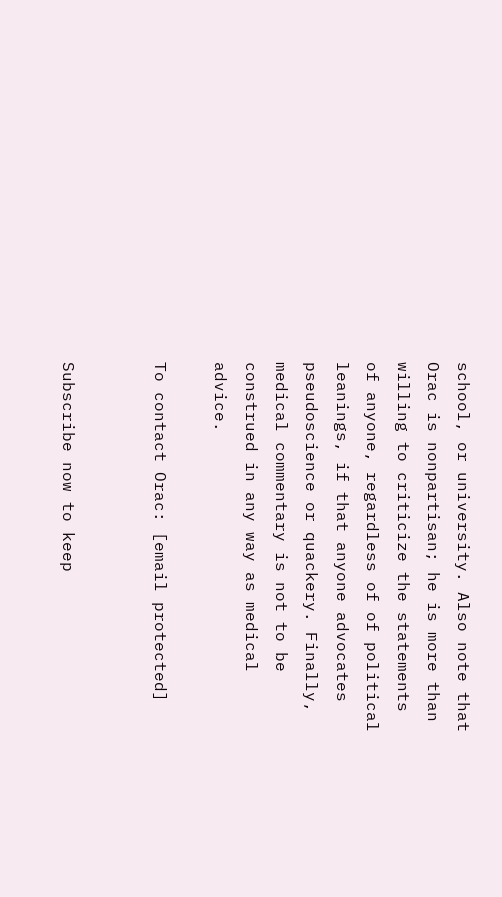school, or university. Also note that Orac is nonpartisan; he is more than willing to criticize the statements of anyone, regardless of of political leanings, if that anyone advocates pseudoscience or quackery. Finally, medical commentary is not to be construed in any way as medical advice.

To contact Orac: [email protected]


Subscribe now to keep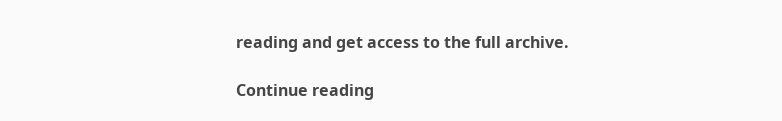reading and get access to the full archive.

Continue reading